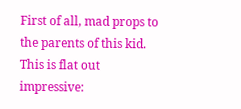First of all, mad props to the parents of this kid. This is flat out impressive: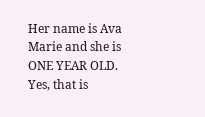Her name is Ava Marie and she is ONE YEAR OLD. Yes, that is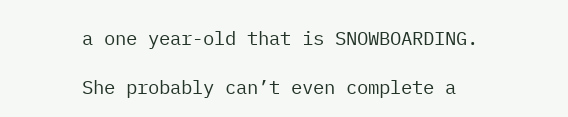a one year-old that is SNOWBOARDING.

She probably can’t even complete a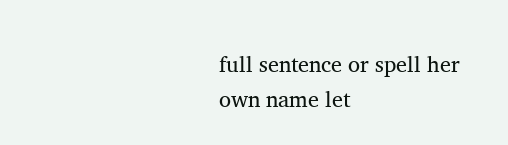full sentence or spell her own name let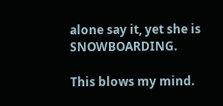alone say it, yet she is SNOWBOARDING.

This blows my mind.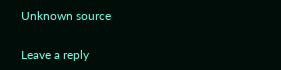Unknown source


Leave a reply